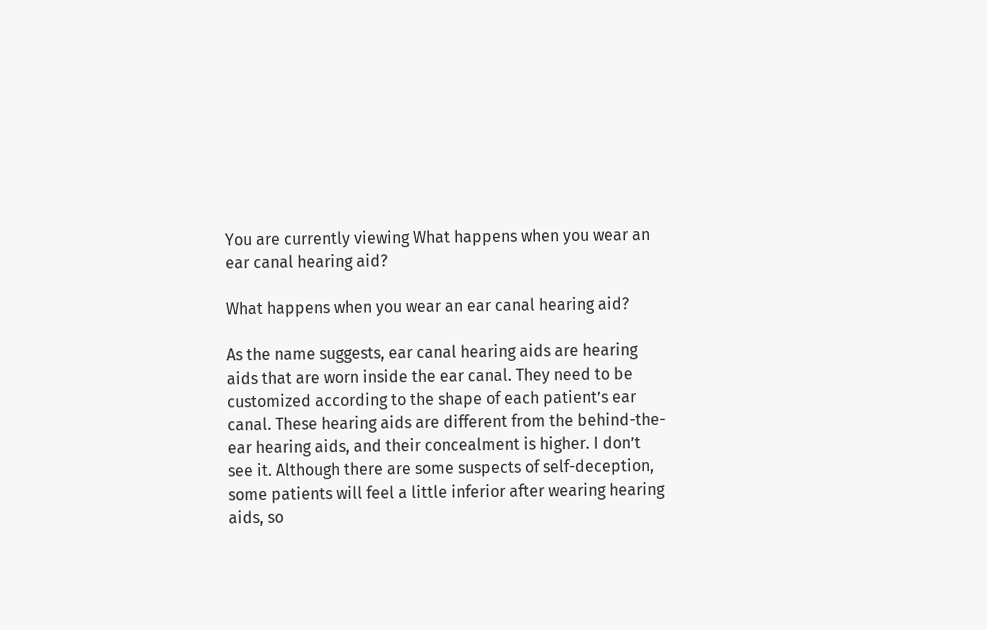You are currently viewing What happens when you wear an ear canal hearing aid?

What happens when you wear an ear canal hearing aid?

As the name suggests, ear canal hearing aids are hearing aids that are worn inside the ear canal. They need to be customized according to the shape of each patient’s ear canal. These hearing aids are different from the behind-the-ear hearing aids, and their concealment is higher. I don’t see it. Although there are some suspects of self-deception, some patients will feel a little inferior after wearing hearing aids, so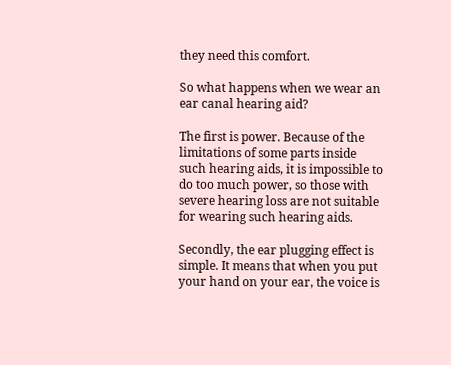they need this comfort.

So what happens when we wear an ear canal hearing aid?

The first is power. Because of the limitations of some parts inside such hearing aids, it is impossible to do too much power, so those with severe hearing loss are not suitable for wearing such hearing aids.

Secondly, the ear plugging effect is simple. It means that when you put your hand on your ear, the voice is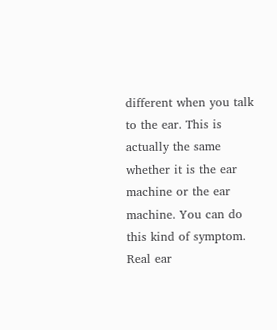different when you talk to the ear. This is actually the same whether it is the ear machine or the ear machine. You can do this kind of symptom. Real ear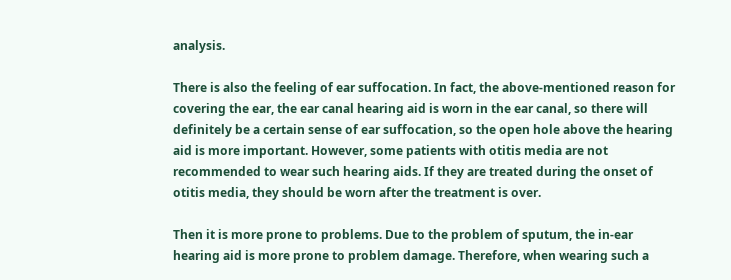analysis.

There is also the feeling of ear suffocation. In fact, the above-mentioned reason for covering the ear, the ear canal hearing aid is worn in the ear canal, so there will definitely be a certain sense of ear suffocation, so the open hole above the hearing aid is more important. However, some patients with otitis media are not recommended to wear such hearing aids. If they are treated during the onset of otitis media, they should be worn after the treatment is over.

Then it is more prone to problems. Due to the problem of sputum, the in-ear hearing aid is more prone to problem damage. Therefore, when wearing such a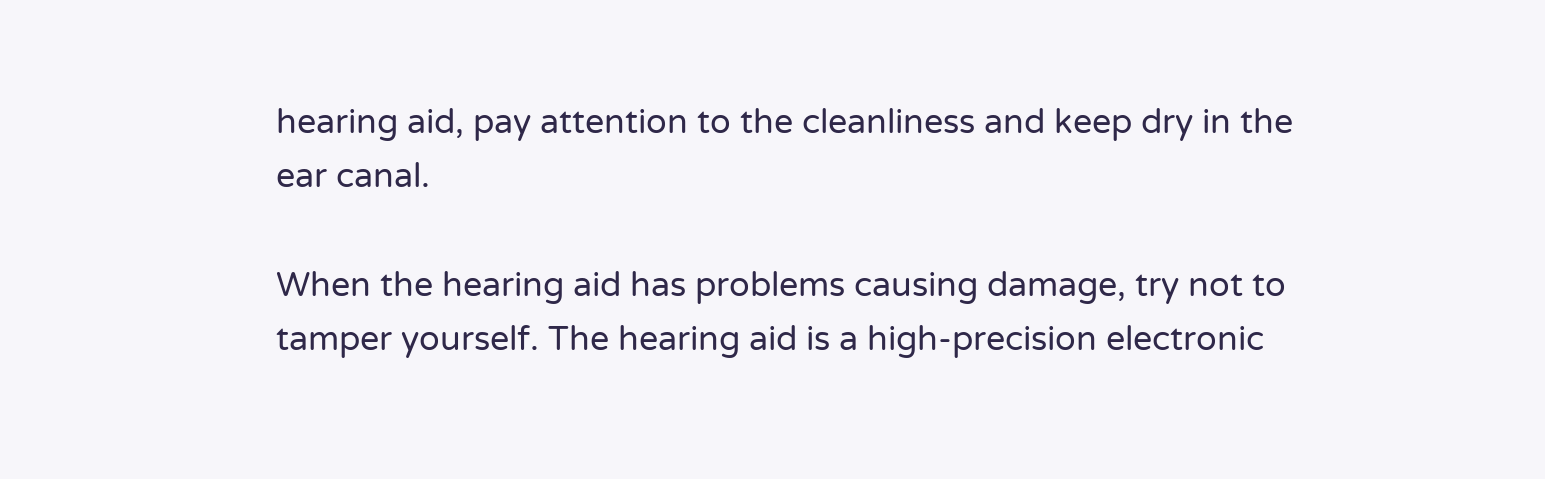hearing aid, pay attention to the cleanliness and keep dry in the ear canal.

When the hearing aid has problems causing damage, try not to tamper yourself. The hearing aid is a high-precision electronic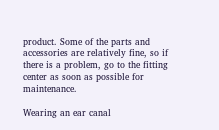product. Some of the parts and accessories are relatively fine, so if there is a problem, go to the fitting center as soon as possible for maintenance.

Wearing an ear canal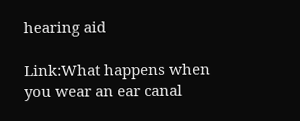hearing aid

Link:What happens when you wear an ear canal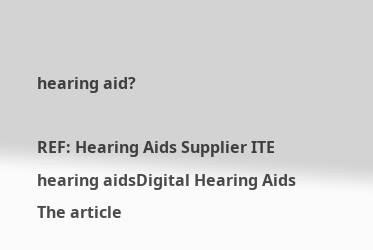hearing aid?

REF: Hearing Aids Supplier ITE hearing aidsDigital Hearing Aids
The article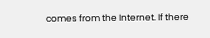comes from the Internet. If there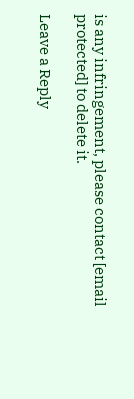is any infringement, please contact [email protected] to delete it.

Leave a Reply